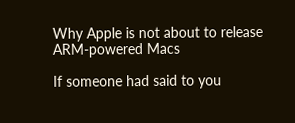Why Apple is not about to release ARM-powered Macs

If someone had said to you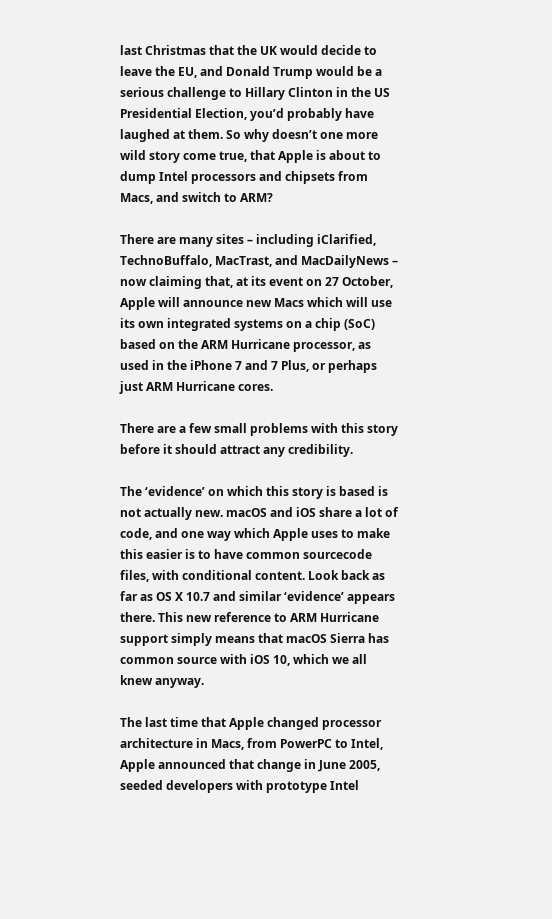last Christmas that the UK would decide to leave the EU, and Donald Trump would be a serious challenge to Hillary Clinton in the US Presidential Election, you’d probably have laughed at them. So why doesn’t one more wild story come true, that Apple is about to dump Intel processors and chipsets from Macs, and switch to ARM?

There are many sites – including iClarified, TechnoBuffalo, MacTrast, and MacDailyNews – now claiming that, at its event on 27 October, Apple will announce new Macs which will use its own integrated systems on a chip (SoC) based on the ARM Hurricane processor, as used in the iPhone 7 and 7 Plus, or perhaps just ARM Hurricane cores.

There are a few small problems with this story before it should attract any credibility.

The ‘evidence’ on which this story is based is not actually new. macOS and iOS share a lot of code, and one way which Apple uses to make this easier is to have common sourcecode files, with conditional content. Look back as far as OS X 10.7 and similar ‘evidence’ appears there. This new reference to ARM Hurricane support simply means that macOS Sierra has common source with iOS 10, which we all knew anyway.

The last time that Apple changed processor architecture in Macs, from PowerPC to Intel, Apple announced that change in June 2005, seeded developers with prototype Intel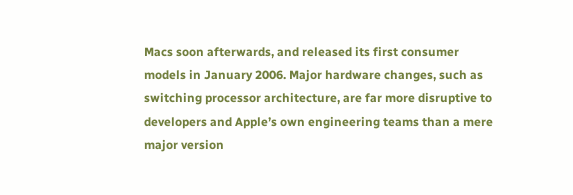Macs soon afterwards, and released its first consumer models in January 2006. Major hardware changes, such as switching processor architecture, are far more disruptive to developers and Apple’s own engineering teams than a mere major version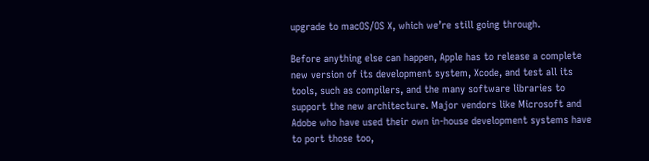upgrade to macOS/OS X, which we’re still going through.

Before anything else can happen, Apple has to release a complete new version of its development system, Xcode, and test all its tools, such as compilers, and the many software libraries to support the new architecture. Major vendors like Microsoft and Adobe who have used their own in-house development systems have to port those too,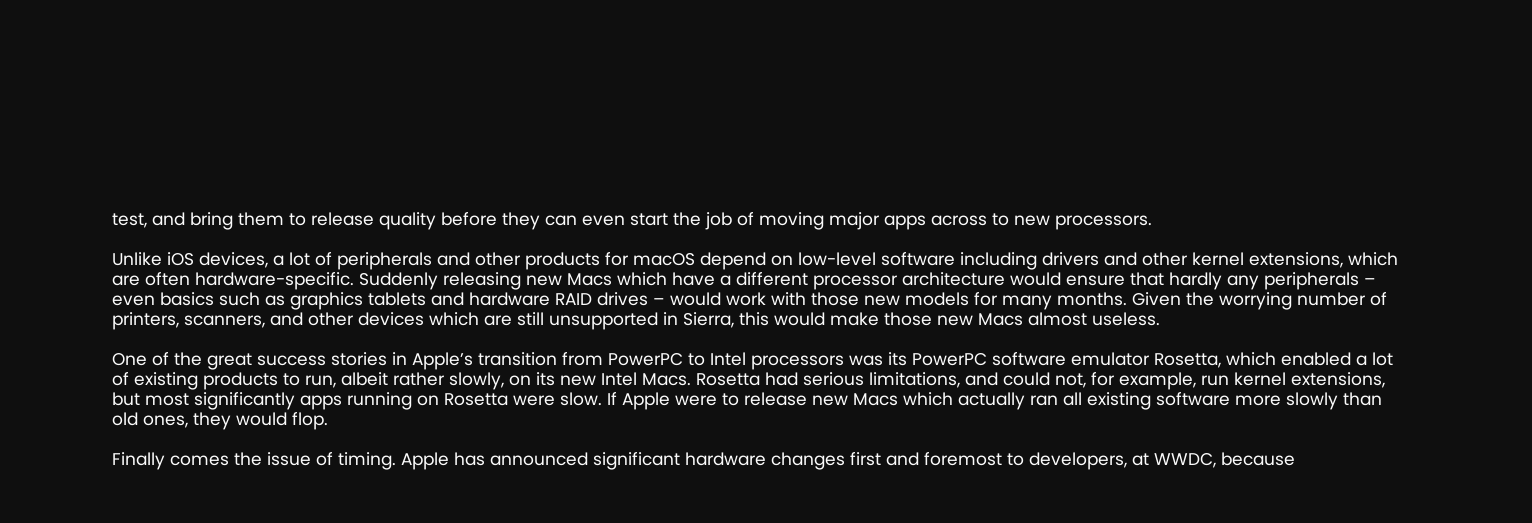test, and bring them to release quality before they can even start the job of moving major apps across to new processors.

Unlike iOS devices, a lot of peripherals and other products for macOS depend on low-level software including drivers and other kernel extensions, which are often hardware-specific. Suddenly releasing new Macs which have a different processor architecture would ensure that hardly any peripherals – even basics such as graphics tablets and hardware RAID drives – would work with those new models for many months. Given the worrying number of printers, scanners, and other devices which are still unsupported in Sierra, this would make those new Macs almost useless.

One of the great success stories in Apple’s transition from PowerPC to Intel processors was its PowerPC software emulator Rosetta, which enabled a lot of existing products to run, albeit rather slowly, on its new Intel Macs. Rosetta had serious limitations, and could not, for example, run kernel extensions, but most significantly apps running on Rosetta were slow. If Apple were to release new Macs which actually ran all existing software more slowly than old ones, they would flop.

Finally comes the issue of timing. Apple has announced significant hardware changes first and foremost to developers, at WWDC, because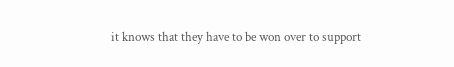it knows that they have to be won over to support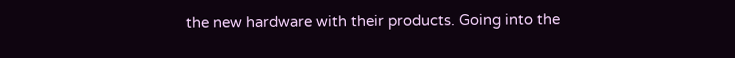the new hardware with their products. Going into the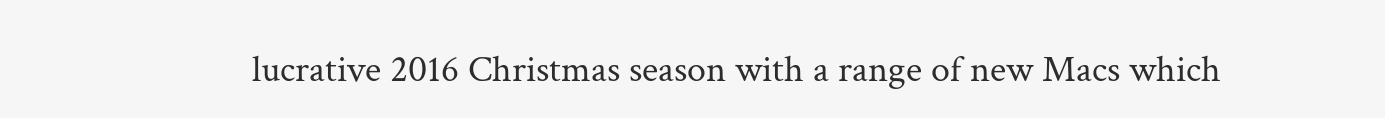lucrative 2016 Christmas season with a range of new Macs which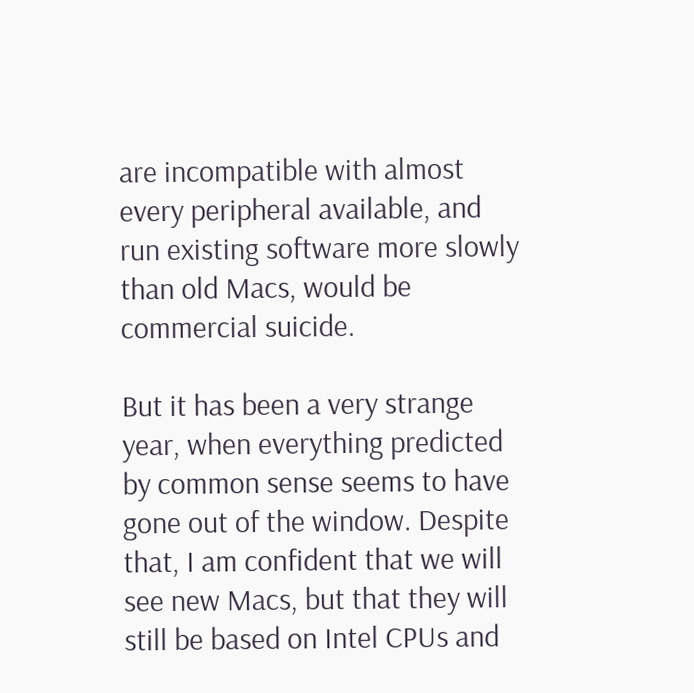are incompatible with almost every peripheral available, and run existing software more slowly than old Macs, would be commercial suicide.

But it has been a very strange year, when everything predicted by common sense seems to have gone out of the window. Despite that, I am confident that we will see new Macs, but that they will still be based on Intel CPUs and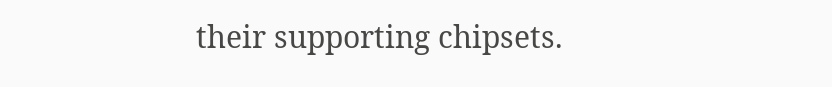their supporting chipsets.